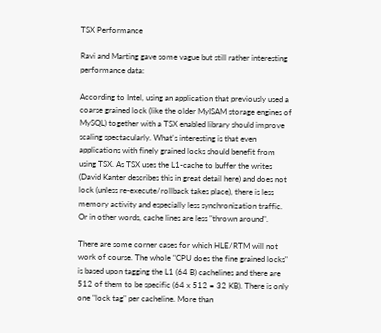TSX Performance

Ravi and Marting gave some vague but still rather interesting performance data:

According to Intel, using an application that previously used a coarse grained lock (like the older MyISAM storage engines of MySQL) together with a TSX enabled library should improve scaling spectacularly. What's interesting is that even applications with finely grained locks should benefit from using TSX. As TSX uses the L1-cache to buffer the writes (David Kanter describes this in great detail here) and does not lock (unless re-execute/rollback takes place), there is less memory activity and especially less synchronization traffic. Or in other words, cache lines are less "thrown around".

There are some corner cases for which HLE/RTM will not work of course. The whole "CPU does the fine grained locks" is based upon tagging the L1 (64 B) cachelines and there are 512 of them to be specific (64 x 512 = 32 KB). There is only one "lock tag" per cacheline. More than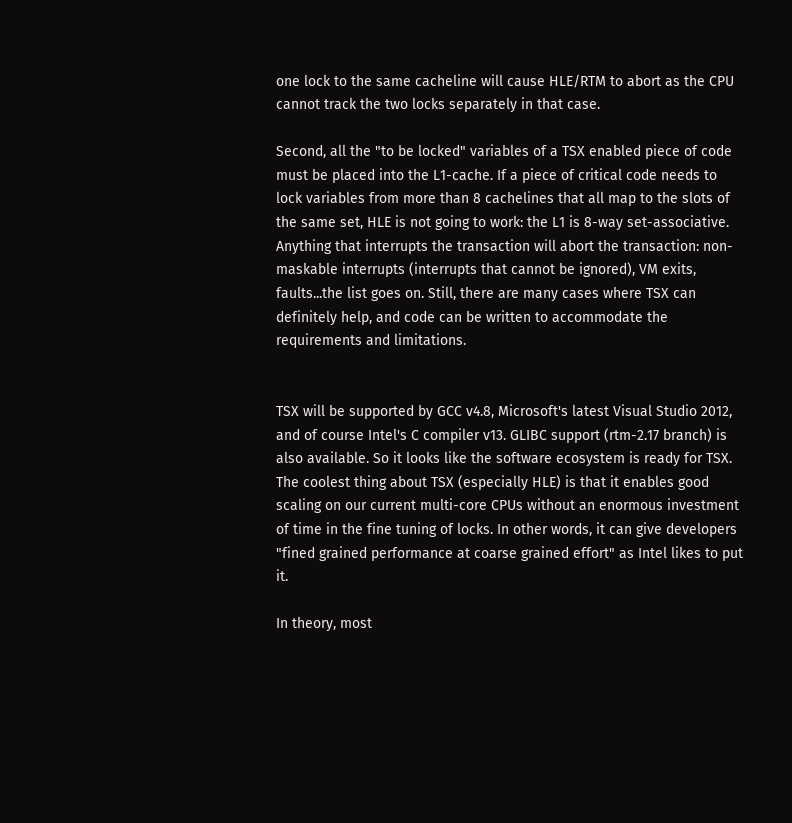one lock to the same cacheline will cause HLE/RTM to abort as the CPU cannot track the two locks separately in that case.

Second, all the "to be locked" variables of a TSX enabled piece of code must be placed into the L1-cache. If a piece of critical code needs to lock variables from more than 8 cachelines that all map to the slots of the same set, HLE is not going to work: the L1 is 8-way set-associative. Anything that interrupts the transaction will abort the transaction: non-maskable interrupts (interrupts that cannot be ignored), VM exits, faults...the list goes on. Still, there are many cases where TSX can definitely help, and code can be written to accommodate the requirements and limitations.


TSX will be supported by GCC v4.8, Microsoft's latest Visual Studio 2012, and of course Intel's C compiler v13. GLIBC support (rtm-2.17 branch) is also available. So it looks like the software ecosystem is ready for TSX. The coolest thing about TSX (especially HLE) is that it enables good scaling on our current multi-core CPUs without an enormous investment of time in the fine tuning of locks. In other words, it can give developers "fined grained performance at coarse grained effort" as Intel likes to put it.

In theory, most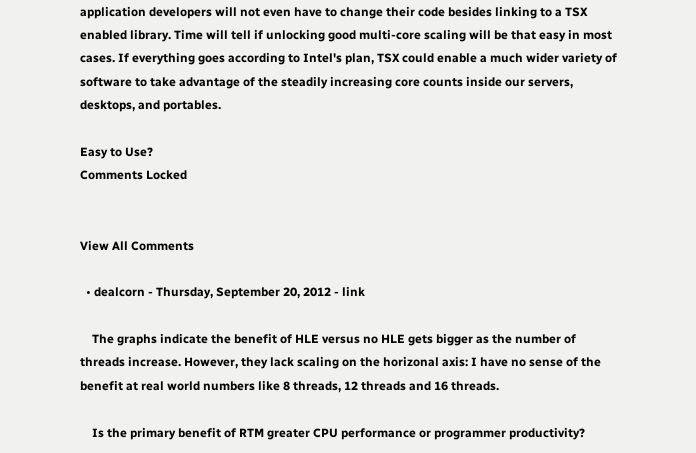application developers will not even have to change their code besides linking to a TSX enabled library. Time will tell if unlocking good multi-core scaling will be that easy in most cases. If everything goes according to Intel's plan, TSX could enable a much wider variety of software to take advantage of the steadily increasing core counts inside our servers, desktops, and portables.

Easy to Use?
Comments Locked


View All Comments

  • dealcorn - Thursday, September 20, 2012 - link

    The graphs indicate the benefit of HLE versus no HLE gets bigger as the number of threads increase. However, they lack scaling on the horizonal axis: I have no sense of the benefit at real world numbers like 8 threads, 12 threads and 16 threads.

    Is the primary benefit of RTM greater CPU performance or programmer productivity?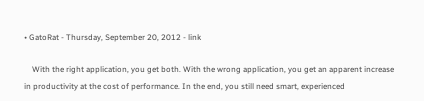• GatoRat - Thursday, September 20, 2012 - link

    With the right application, you get both. With the wrong application, you get an apparent increase in productivity at the cost of performance. In the end, you still need smart, experienced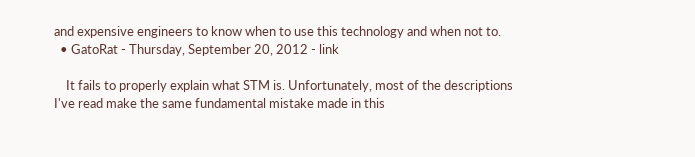and expensive engineers to know when to use this technology and when not to.
  • GatoRat - Thursday, September 20, 2012 - link

    It fails to properly explain what STM is. Unfortunately, most of the descriptions I've read make the same fundamental mistake made in this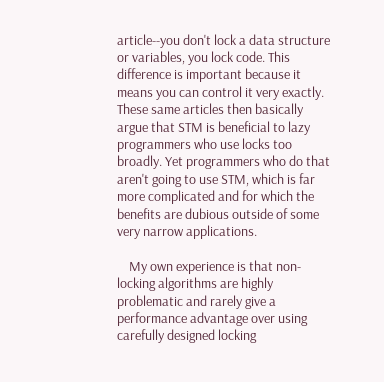article--you don't lock a data structure or variables, you lock code. This difference is important because it means you can control it very exactly. These same articles then basically argue that STM is beneficial to lazy programmers who use locks too broadly. Yet programmers who do that aren't going to use STM, which is far more complicated and for which the benefits are dubious outside of some very narrow applications.

    My own experience is that non-locking algorithms are highly problematic and rarely give a performance advantage over using carefully designed locking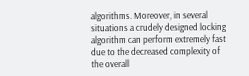algorithms. Moreover, in several situations a crudely designed locking algorithm can perform extremely fast due to the decreased complexity of the overall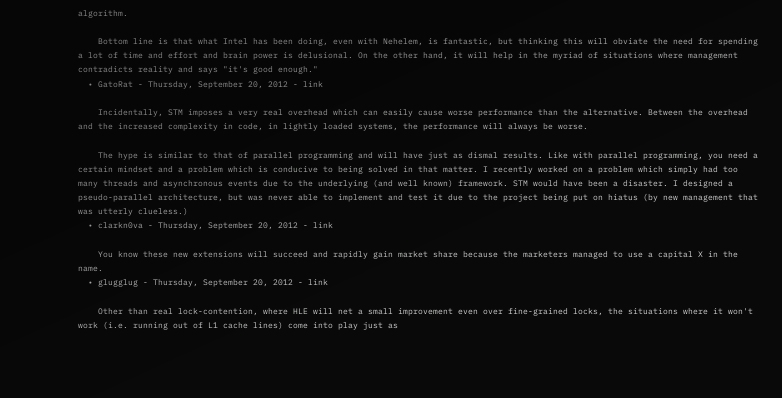algorithm.

    Bottom line is that what Intel has been doing, even with Nehelem, is fantastic, but thinking this will obviate the need for spending a lot of time and effort and brain power is delusional. On the other hand, it will help in the myriad of situations where management contradicts reality and says "it's good enough."
  • GatoRat - Thursday, September 20, 2012 - link

    Incidentally, STM imposes a very real overhead which can easily cause worse performance than the alternative. Between the overhead and the increased complexity in code, in lightly loaded systems, the performance will always be worse.

    The hype is similar to that of parallel programming and will have just as dismal results. Like with parallel programming, you need a certain mindset and a problem which is conducive to being solved in that matter. I recently worked on a problem which simply had too many threads and asynchronous events due to the underlying (and well known) framework. STM would have been a disaster. I designed a pseudo-parallel architecture, but was never able to implement and test it due to the project being put on hiatus (by new management that was utterly clueless.)
  • clarkn0va - Thursday, September 20, 2012 - link

    You know these new extensions will succeed and rapidly gain market share because the marketers managed to use a capital X in the name.
  • glugglug - Thursday, September 20, 2012 - link

    Other than real lock-contention, where HLE will net a small improvement even over fine-grained locks, the situations where it won't work (i.e. running out of L1 cache lines) come into play just as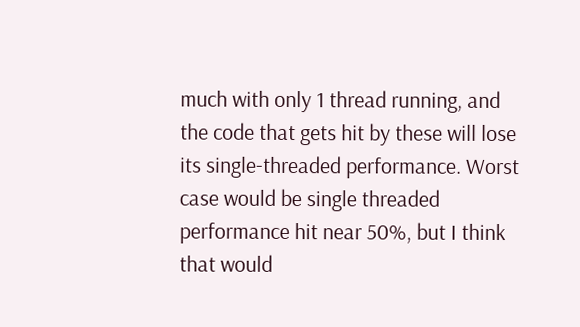much with only 1 thread running, and the code that gets hit by these will lose its single-threaded performance. Worst case would be single threaded performance hit near 50%, but I think that would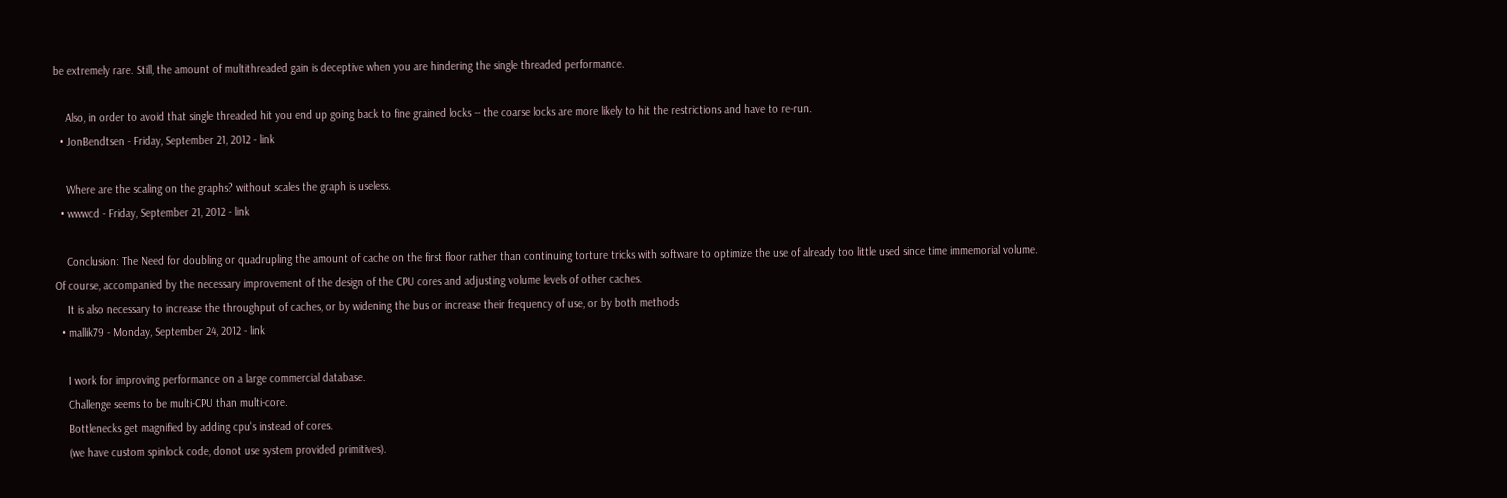be extremely rare. Still, the amount of multithreaded gain is deceptive when you are hindering the single threaded performance.

    Also, in order to avoid that single threaded hit you end up going back to fine grained locks -- the coarse locks are more likely to hit the restrictions and have to re-run.
  • JonBendtsen - Friday, September 21, 2012 - link

    Where are the scaling on the graphs? without scales the graph is useless.
  • wwwcd - Friday, September 21, 2012 - link

    Conclusion: The Need for doubling or quadrupling the amount of cache on the first floor rather than continuing torture tricks with software to optimize the use of already too little used since time immemorial volume. Of course, accompanied by the necessary improvement of the design of the CPU cores and adjusting volume levels of other caches.
    It is also necessary to increase the throughput of caches, or by widening the bus or increase their frequency of use, or by both methods
  • mallik79 - Monday, September 24, 2012 - link

    I work for improving performance on a large commercial database.
    Challenge seems to be multi-CPU than multi-core.
    Bottlenecks get magnified by adding cpu's instead of cores.
    (we have custom spinlock code, donot use system provided primitives).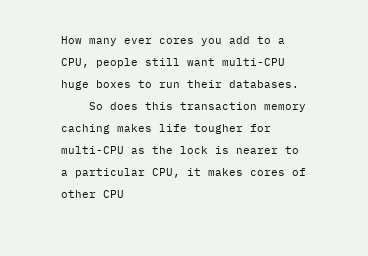How many ever cores you add to a CPU, people still want multi-CPU huge boxes to run their databases.
    So does this transaction memory caching makes life tougher for multi-CPU as the lock is nearer to a particular CPU, it makes cores of other CPU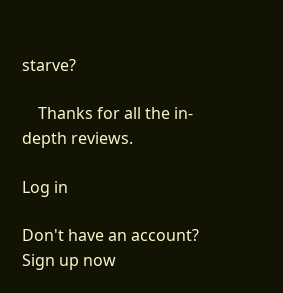starve?

    Thanks for all the in-depth reviews.

Log in

Don't have an account? Sign up now